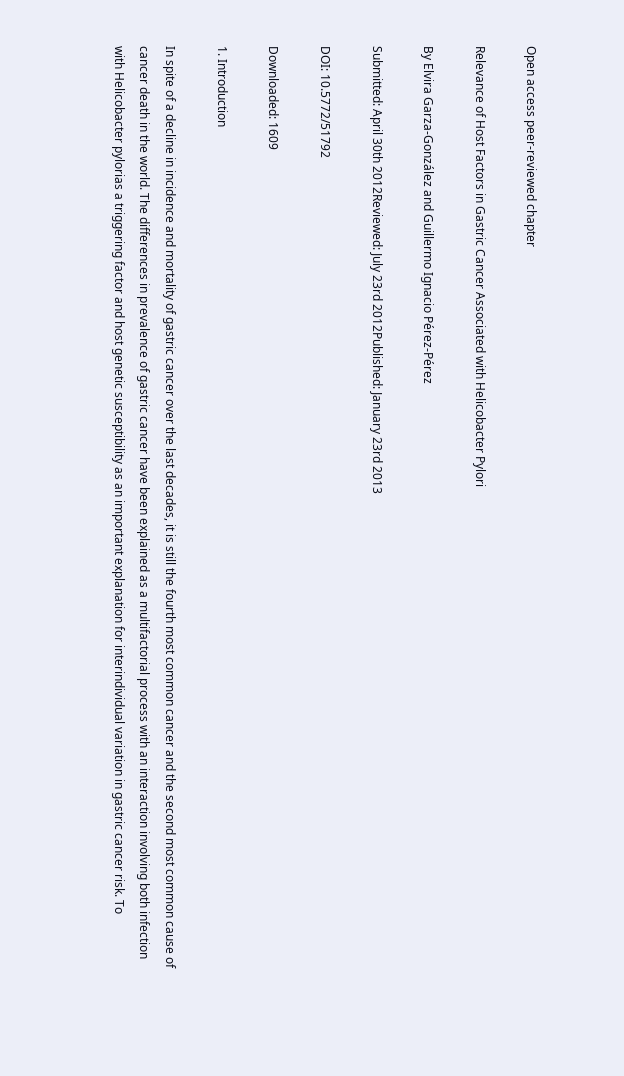Open access peer-reviewed chapter

Relevance of Host Factors in Gastric Cancer Associated with Helicobacter Pylori

By Elvira Garza-González and Guillermo Ignacio Pérez-Pérez

Submitted: April 30th 2012Reviewed: July 23rd 2012Published: January 23rd 2013

DOI: 10.5772/51792

Downloaded: 1609

1. Introduction

In spite of a decline in incidence and mortality of gastric cancer over the last decades, it is still the fourth most common cancer and the second most common cause of cancer death in the world. The differences in prevalence of gastric cancer have been explained as a multifactorial process with an interaction involving both infection with Helicobacter pylorias a triggering factor and host genetic susceptibility as an important explanation for interindividual variation in gastric cancer risk. To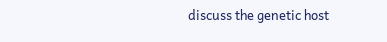discuss the genetic host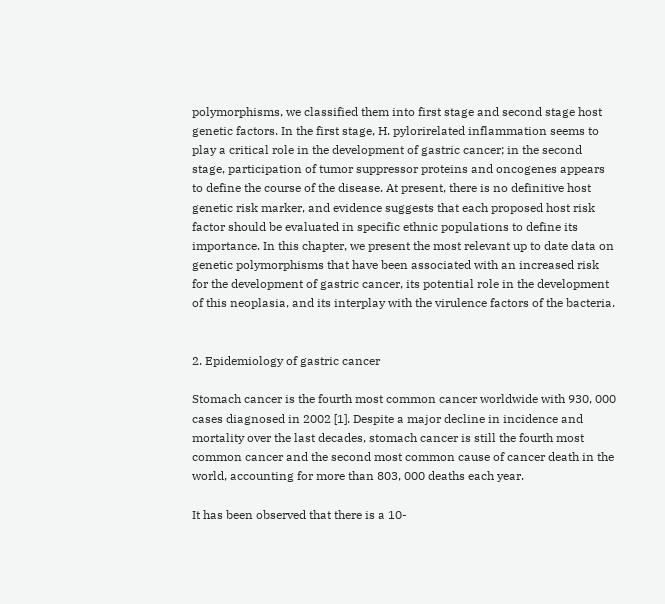polymorphisms, we classified them into first stage and second stage host genetic factors. In the first stage, H. pylorirelated inflammation seems to play a critical role in the development of gastric cancer; in the second stage, participation of tumor suppressor proteins and oncogenes appears to define the course of the disease. At present, there is no definitive host genetic risk marker, and evidence suggests that each proposed host risk factor should be evaluated in specific ethnic populations to define its importance. In this chapter, we present the most relevant up to date data on genetic polymorphisms that have been associated with an increased risk for the development of gastric cancer, its potential role in the development of this neoplasia, and its interplay with the virulence factors of the bacteria.


2. Epidemiology of gastric cancer

Stomach cancer is the fourth most common cancer worldwide with 930, 000 cases diagnosed in 2002 [1]. Despite a major decline in incidence and mortality over the last decades, stomach cancer is still the fourth most common cancer and the second most common cause of cancer death in the world, accounting for more than 803, 000 deaths each year.

It has been observed that there is a 10-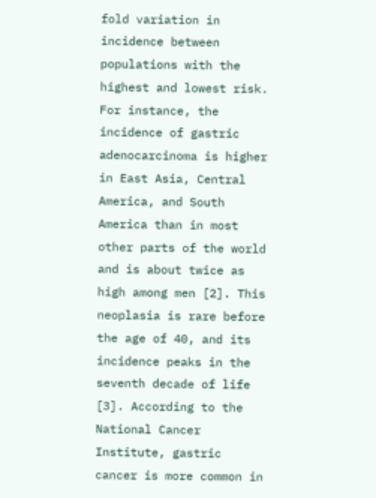fold variation in incidence between populations with the highest and lowest risk. For instance, the incidence of gastric adenocarcinoma is higher in East Asia, Central America, and South America than in most other parts of the world and is about twice as high among men [2]. This neoplasia is rare before the age of 40, and its incidence peaks in the seventh decade of life [3]. According to the National Cancer Institute, gastric cancer is more common in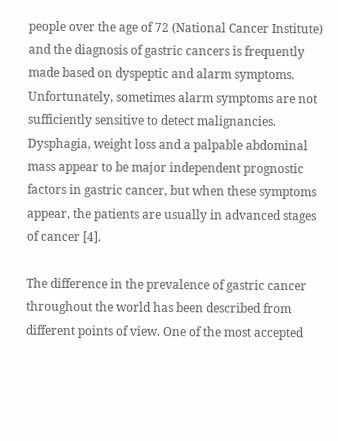people over the age of 72 (National Cancer Institute) and the diagnosis of gastric cancers is frequently made based on dyspeptic and alarm symptoms. Unfortunately, sometimes alarm symptoms are not sufficiently sensitive to detect malignancies. Dysphagia, weight loss and a palpable abdominal mass appear to be major independent prognostic factors in gastric cancer, but when these symptoms appear, the patients are usually in advanced stages of cancer [4].

The difference in the prevalence of gastric cancer throughout the world has been described from different points of view. One of the most accepted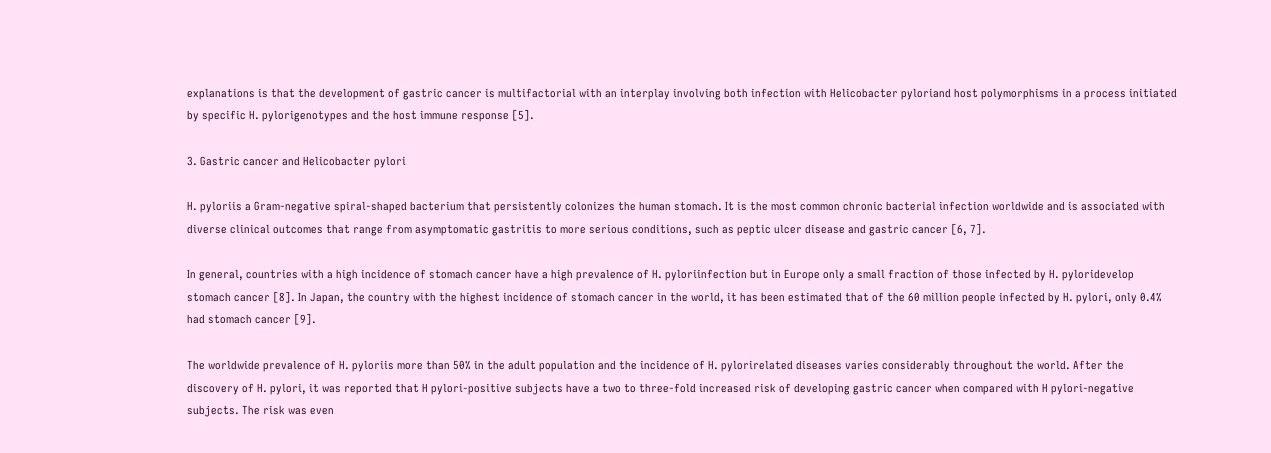explanations is that the development of gastric cancer is multifactorial with an interplay involving both infection with Helicobacter pyloriand host polymorphisms in a process initiated by specific H. pylorigenotypes and the host immune response [5].

3. Gastric cancer and Helicobacter pylori

H. pyloriis a Gram-negative spiral-shaped bacterium that persistently colonizes the human stomach. It is the most common chronic bacterial infection worldwide and is associated with diverse clinical outcomes that range from asymptomatic gastritis to more serious conditions, such as peptic ulcer disease and gastric cancer [6, 7].

In general, countries with a high incidence of stomach cancer have a high prevalence of H. pyloriinfection but in Europe only a small fraction of those infected by H. pyloridevelop stomach cancer [8]. In Japan, the country with the highest incidence of stomach cancer in the world, it has been estimated that of the 60 million people infected by H. pylori, only 0.4% had stomach cancer [9].

The worldwide prevalence of H. pyloriis more than 50% in the adult population and the incidence of H. pylorirelated diseases varies considerably throughout the world. After the discovery of H. pylori, it was reported that H pylori-positive subjects have a two to three-fold increased risk of developing gastric cancer when compared with H pylori-negative subjects. The risk was even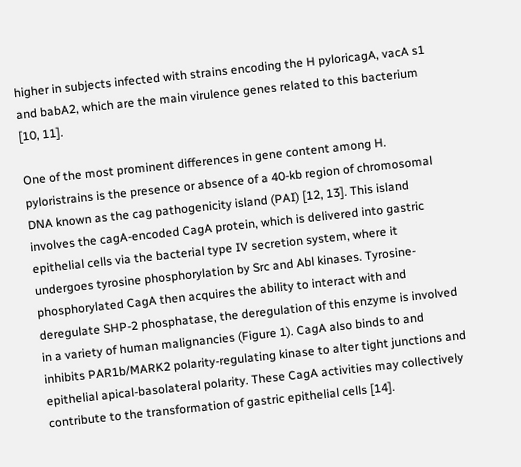higher in subjects infected with strains encoding the H pyloricagA, vacA s1 and babA2, which are the main virulence genes related to this bacterium [10, 11].

One of the most prominent differences in gene content among H. pyloristrains is the presence or absence of a 40-kb region of chromosomal DNA known as the cag pathogenicity island (PAI) [12, 13]. This island involves the cagA-encoded CagA protein, which is delivered into gastric epithelial cells via the bacterial type IV secretion system, where it undergoes tyrosine phosphorylation by Src and Abl kinases. Tyrosine-phosphorylated CagA then acquires the ability to interact with and deregulate SHP-2 phosphatase, the deregulation of this enzyme is involved in a variety of human malignancies (Figure 1). CagA also binds to and inhibits PAR1b/MARK2 polarity-regulating kinase to alter tight junctions and epithelial apical-basolateral polarity. These CagA activities may collectively contribute to the transformation of gastric epithelial cells [14].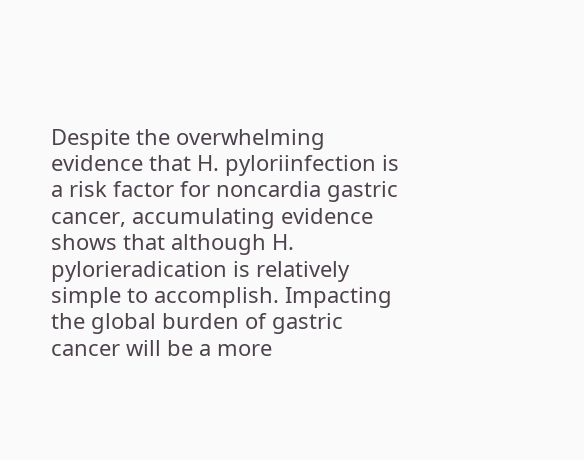Despite the overwhelming evidence that H. pyloriinfection is a risk factor for noncardia gastric cancer, accumulating evidence shows that although H. pylorieradication is relatively simple to accomplish. Impacting the global burden of gastric cancer will be a more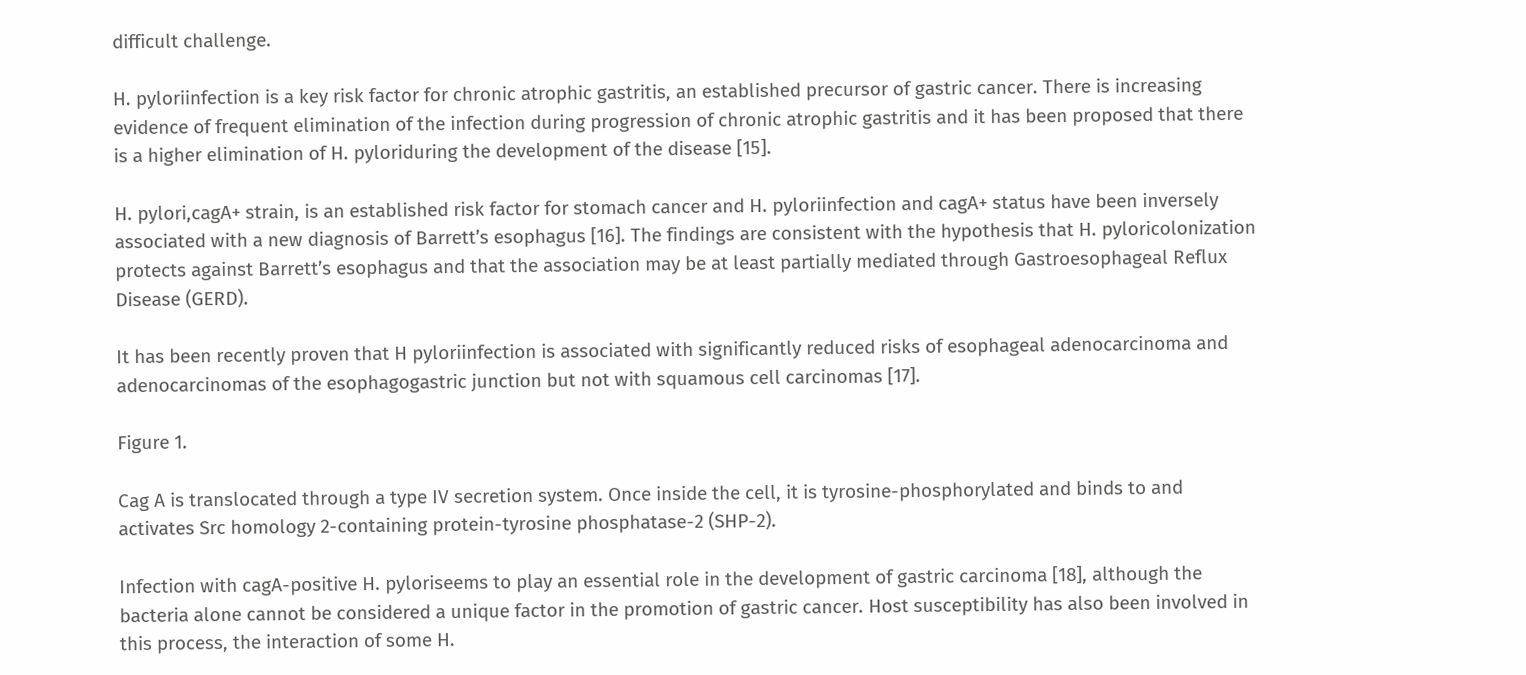difficult challenge.

H. pyloriinfection is a key risk factor for chronic atrophic gastritis, an established precursor of gastric cancer. There is increasing evidence of frequent elimination of the infection during progression of chronic atrophic gastritis and it has been proposed that there is a higher elimination of H. pyloriduring the development of the disease [15].

H. pylori,cagA+ strain, is an established risk factor for stomach cancer and H. pyloriinfection and cagA+ status have been inversely associated with a new diagnosis of Barrett’s esophagus [16]. The findings are consistent with the hypothesis that H. pyloricolonization protects against Barrett’s esophagus and that the association may be at least partially mediated through Gastroesophageal Reflux Disease (GERD).

It has been recently proven that H pyloriinfection is associated with significantly reduced risks of esophageal adenocarcinoma and adenocarcinomas of the esophagogastric junction but not with squamous cell carcinomas [17].

Figure 1.

Cag A is translocated through a type IV secretion system. Once inside the cell, it is tyrosine-phosphorylated and binds to and activates Src homology 2-containing protein-tyrosine phosphatase-2 (SHP-2).

Infection with cagA-positive H. pyloriseems to play an essential role in the development of gastric carcinoma [18], although the bacteria alone cannot be considered a unique factor in the promotion of gastric cancer. Host susceptibility has also been involved in this process, the interaction of some H.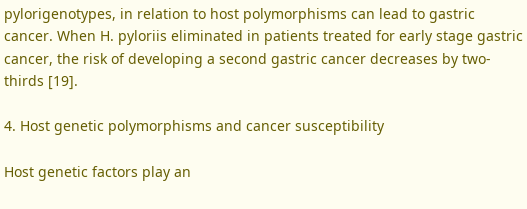pylorigenotypes, in relation to host polymorphisms can lead to gastric cancer. When H. pyloriis eliminated in patients treated for early stage gastric cancer, the risk of developing a second gastric cancer decreases by two-thirds [19].

4. Host genetic polymorphisms and cancer susceptibility

Host genetic factors play an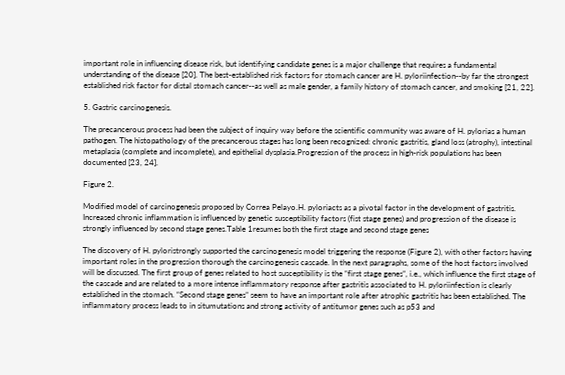important role in influencing disease risk, but identifying candidate genes is a major challenge that requires a fundamental understanding of the disease [20]. The best-established risk factors for stomach cancer are H. pyloriinfection--by far the strongest established risk factor for distal stomach cancer--as well as male gender, a family history of stomach cancer, and smoking [21, 22].

5. Gastric carcinogenesis.

The precancerous process had been the subject of inquiry way before the scientific community was aware of H. pylorias a human pathogen. The histopathology of the precancerous stages has long been recognized: chronic gastritis, gland loss (atrophy), intestinal metaplasia (complete and incomplete), and epithelial dysplasia.Progression of the process in high-risk populations has been documented [23, 24].

Figure 2.

Modified model of carcinogenesis proposed by Correa Pelayo.H. pyloriacts as a pivotal factor in the development of gastritis. Increased chronic inflammation is influenced by genetic susceptibility factors (fist stage genes) and progression of the disease is strongly influenced by second stage genes.Table 1resumes both the first stage and second stage genes

The discovery of H. pyloristrongly supported the carcinogenesis model triggering the response (Figure 2), with other factors having important roles in the progression thorough the carcinogenesis cascade. In the next paragraphs, some of the host factors involved will be discussed. The first group of genes related to host susceptibility is the “first stage genes”, i.e., which influence the first stage of the cascade and are related to a more intense inflammatory response after gastritis associated to H. pyloriinfection is clearly established in the stomach. “Second stage genes” seem to have an important role after atrophic gastritis has been established. The inflammatory process leads to in situmutations and strong activity of antitumor genes such as p53 and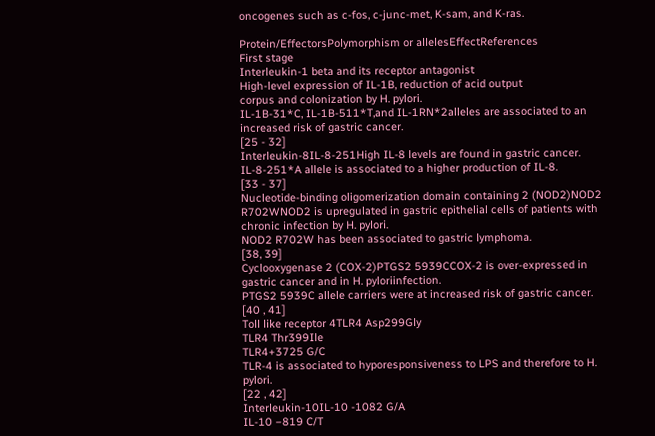oncogenes such as c-fos, c-junc-met, K-sam, and K-ras.

Protein/EffectorsPolymorphism or allelesEffectReferences
First stage
Interleukin-1 beta and its receptor antagonist
High-level expression of IL-1B, reduction of acid output
corpus and colonization by H. pylori.
IL-1B-31*C, IL-1B-511*T,and IL-1RN*2alleles are associated to an increased risk of gastric cancer.
[25 - 32]
Interleukin-8IL-8-251High IL-8 levels are found in gastric cancer.
IL-8-251*A allele is associated to a higher production of IL-8.
[33 - 37]
Nucleotide-binding oligomerization domain containing 2 (NOD2)NOD2 R702WNOD2 is upregulated in gastric epithelial cells of patients with chronic infection by H. pylori.
NOD2 R702W has been associated to gastric lymphoma.
[38, 39]
Cyclooxygenase 2 (COX-2)PTGS2 5939CCOX-2 is over-expressed in gastric cancer and in H. pyloriinfection.
PTGS2 5939C allele carriers were at increased risk of gastric cancer.
[40 , 41]
Toll like receptor 4TLR4 Asp299Gly
TLR4 Thr399Ile
TLR4+3725 G/C
TLR-4 is associated to hyporesponsiveness to LPS and therefore to H. pylori.
[22 , 42]
Interleukin-10IL-10 -1082 G/A
IL-10 −819 C/T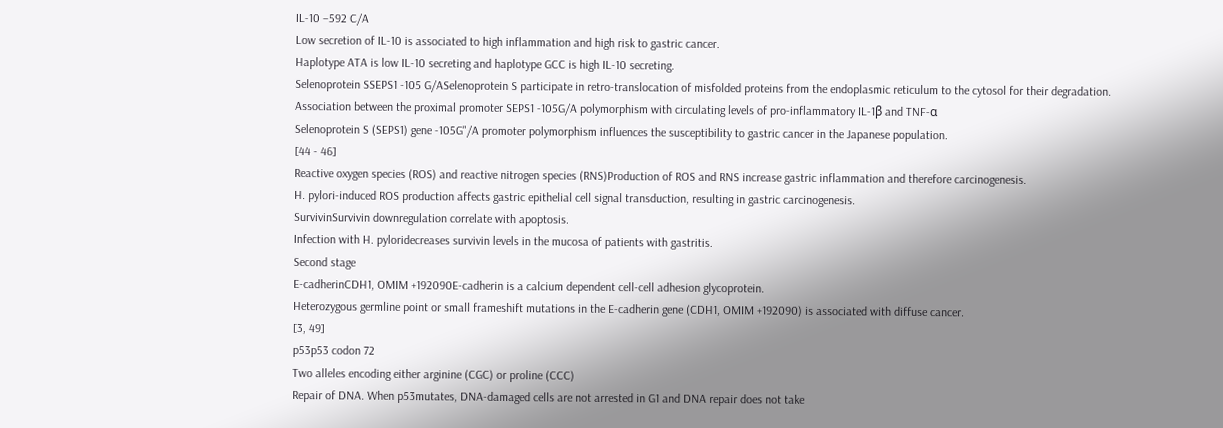IL-10 −592 C/A
Low secretion of IL-10 is associated to high inflammation and high risk to gastric cancer.
Haplotype ATA is low IL-10 secreting and haplotype GCC is high IL-10 secreting.
Selenoprotein SSEPS1 -105 G/ASelenoprotein S participate in retro-translocation of misfolded proteins from the endoplasmic reticulum to the cytosol for their degradation.
Association between the proximal promoter SEPS1 -105G/A polymorphism with circulating levels of pro-inflammatory IL-1β and TNF-α
Selenoprotein S (SEPS1) gene -105G"/A promoter polymorphism influences the susceptibility to gastric cancer in the Japanese population.
[44 - 46]
Reactive oxygen species (ROS) and reactive nitrogen species (RNS)Production of ROS and RNS increase gastric inflammation and therefore carcinogenesis.
H. pylori-induced ROS production affects gastric epithelial cell signal transduction, resulting in gastric carcinogenesis.
SurvivinSurvivin downregulation correlate with apoptosis.
Infection with H. pyloridecreases survivin levels in the mucosa of patients with gastritis.
Second stage
E-cadherinCDH1, OMIM +192090E-cadherin is a calcium dependent cell-cell adhesion glycoprotein.
Heterozygous germline point or small frameshift mutations in the E-cadherin gene (CDH1, OMIM +192090) is associated with diffuse cancer.
[3, 49]
p53p53 codon 72
Two alleles encoding either arginine (CGC) or proline (CCC)
Repair of DNA. When p53mutates, DNA-damaged cells are not arrested in G1 and DNA repair does not take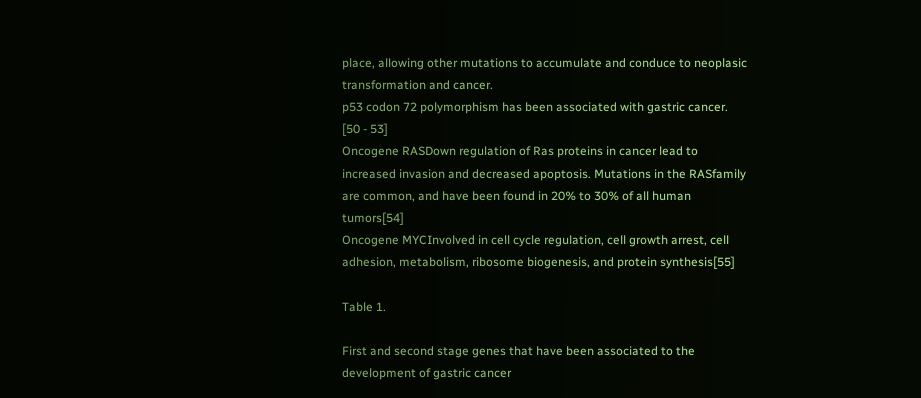place, allowing other mutations to accumulate and conduce to neoplasic transformation and cancer.
p53 codon 72 polymorphism has been associated with gastric cancer.
[50 - 53]
Oncogene RASDown regulation of Ras proteins in cancer lead to increased invasion and decreased apoptosis. Mutations in the RASfamily are common, and have been found in 20% to 30% of all human tumors[54]
Oncogene MYCInvolved in cell cycle regulation, cell growth arrest, cell adhesion, metabolism, ribosome biogenesis, and protein synthesis[55]

Table 1.

First and second stage genes that have been associated to the development of gastric cancer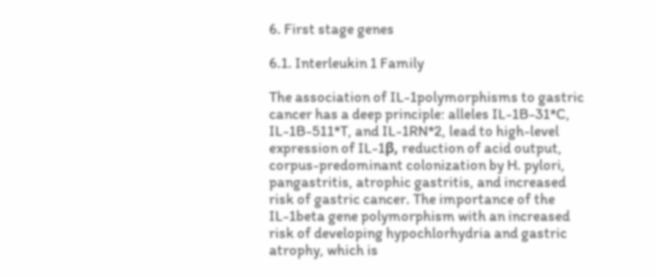6. First stage genes

6.1. Interleukin 1 Family

The association of IL-1polymorphisms to gastric cancer has a deep principle: alleles IL-1B-31*C, IL-1B-511*T, and IL-1RN*2, lead to high-level expression of IL-1β, reduction of acid output, corpus-predominant colonization by H. pylori, pangastritis, atrophic gastritis, and increased risk of gastric cancer. The importance of the IL-1beta gene polymorphism with an increased risk of developing hypochlorhydria and gastric atrophy, which is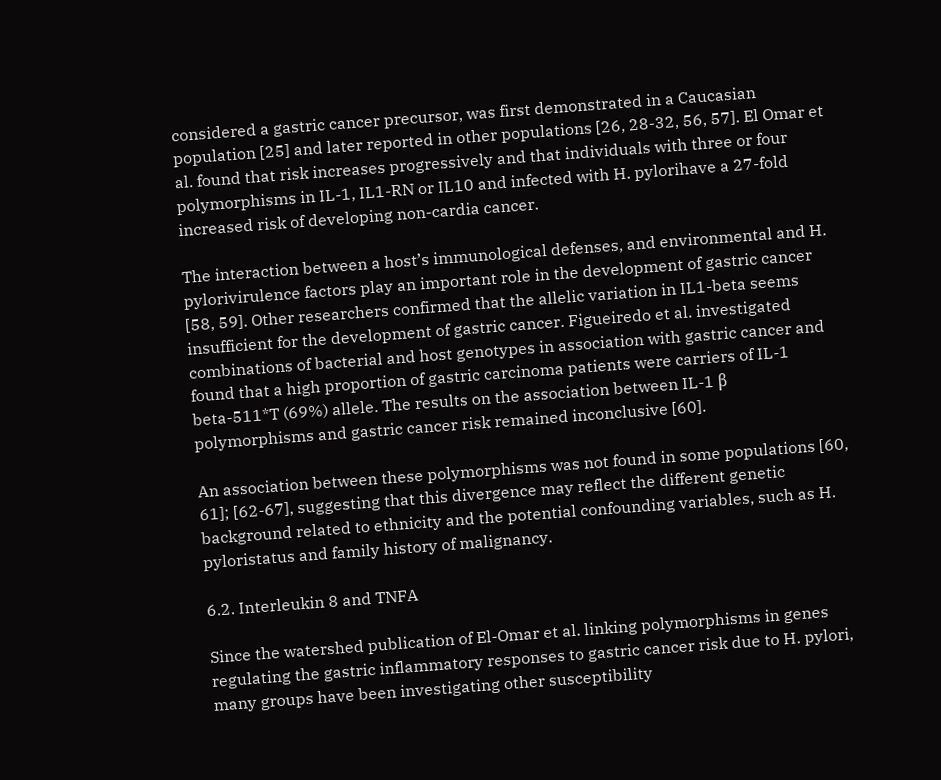considered a gastric cancer precursor, was first demonstrated in a Caucasian population [25] and later reported in other populations [26, 28-32, 56, 57]. El Omar et al. found that risk increases progressively and that individuals with three or four polymorphisms in IL-1, IL1-RN or IL10 and infected with H. pylorihave a 27-fold increased risk of developing non-cardia cancer.

The interaction between a host’s immunological defenses, and environmental and H. pylorivirulence factors play an important role in the development of gastric cancer [58, 59]. Other researchers confirmed that the allelic variation in IL1-beta seems insufficient for the development of gastric cancer. Figueiredo et al. investigated combinations of bacterial and host genotypes in association with gastric cancer and found that a high proportion of gastric carcinoma patients were carriers of IL-1 beta-511*T (69%) allele. The results on the association between IL-1 β polymorphisms and gastric cancer risk remained inconclusive [60].

An association between these polymorphisms was not found in some populations [60, 61]; [62-67], suggesting that this divergence may reflect the different genetic background related to ethnicity and the potential confounding variables, such as H. pyloristatus and family history of malignancy.

6.2. Interleukin 8 and TNFA

Since the watershed publication of El-Omar et al. linking polymorphisms in genes regulating the gastric inflammatory responses to gastric cancer risk due to H. pylori, many groups have been investigating other susceptibility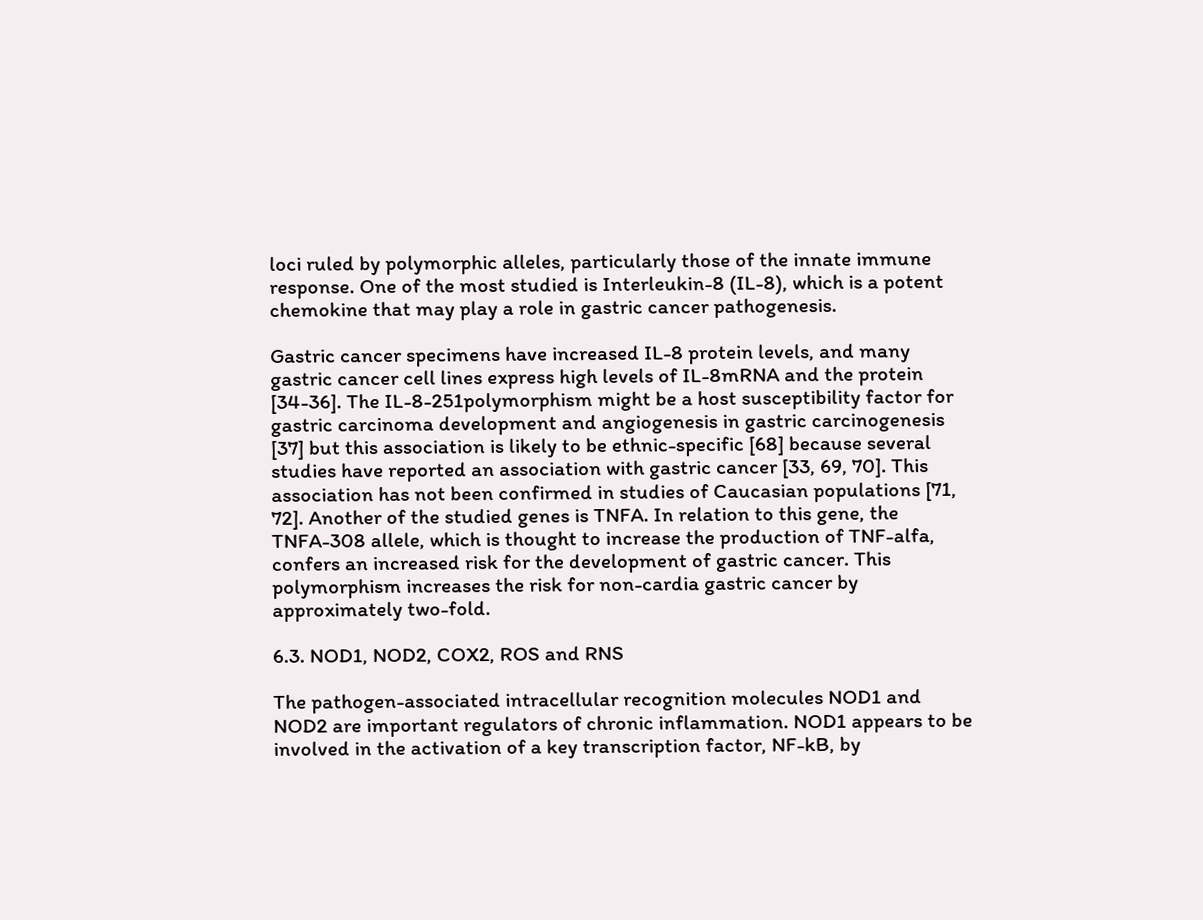loci ruled by polymorphic alleles, particularly those of the innate immune response. One of the most studied is Interleukin-8 (IL-8), which is a potent chemokine that may play a role in gastric cancer pathogenesis.

Gastric cancer specimens have increased IL-8 protein levels, and many gastric cancer cell lines express high levels of IL-8mRNA and the protein [34-36]. The IL-8-251polymorphism might be a host susceptibility factor for gastric carcinoma development and angiogenesis in gastric carcinogenesis [37] but this association is likely to be ethnic-specific [68] because several studies have reported an association with gastric cancer [33, 69, 70]. This association has not been confirmed in studies of Caucasian populations [71, 72]. Another of the studied genes is TNFA. In relation to this gene, the TNFA-308 allele, which is thought to increase the production of TNF-alfa, confers an increased risk for the development of gastric cancer. This polymorphism increases the risk for non-cardia gastric cancer by approximately two-fold.

6.3. NOD1, NOD2, COX2, ROS and RNS

The pathogen-associated intracellular recognition molecules NOD1 and NOD2 are important regulators of chronic inflammation. NOD1 appears to be involved in the activation of a key transcription factor, NF-kB, by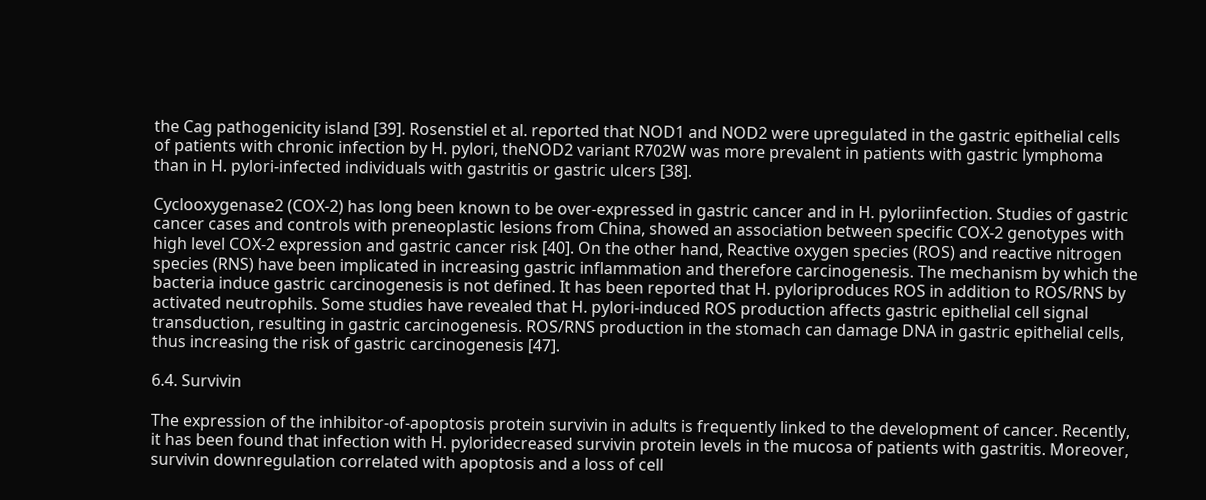the Cag pathogenicity island [39]. Rosenstiel et al. reported that NOD1 and NOD2 were upregulated in the gastric epithelial cells of patients with chronic infection by H. pylori, theNOD2 variant R702W was more prevalent in patients with gastric lymphoma than in H. pylori-infected individuals with gastritis or gastric ulcers [38].

Cyclooxygenase2 (COX-2) has long been known to be over-expressed in gastric cancer and in H. pyloriinfection. Studies of gastric cancer cases and controls with preneoplastic lesions from China, showed an association between specific COX-2 genotypes with high level COX-2 expression and gastric cancer risk [40]. On the other hand, Reactive oxygen species (ROS) and reactive nitrogen species (RNS) have been implicated in increasing gastric inflammation and therefore carcinogenesis. The mechanism by which the bacteria induce gastric carcinogenesis is not defined. It has been reported that H. pyloriproduces ROS in addition to ROS/RNS by activated neutrophils. Some studies have revealed that H. pylori-induced ROS production affects gastric epithelial cell signal transduction, resulting in gastric carcinogenesis. ROS/RNS production in the stomach can damage DNA in gastric epithelial cells, thus increasing the risk of gastric carcinogenesis [47].

6.4. Survivin

The expression of the inhibitor-of-apoptosis protein survivin in adults is frequently linked to the development of cancer. Recently, it has been found that infection with H. pyloridecreased survivin protein levels in the mucosa of patients with gastritis. Moreover, survivin downregulation correlated with apoptosis and a loss of cell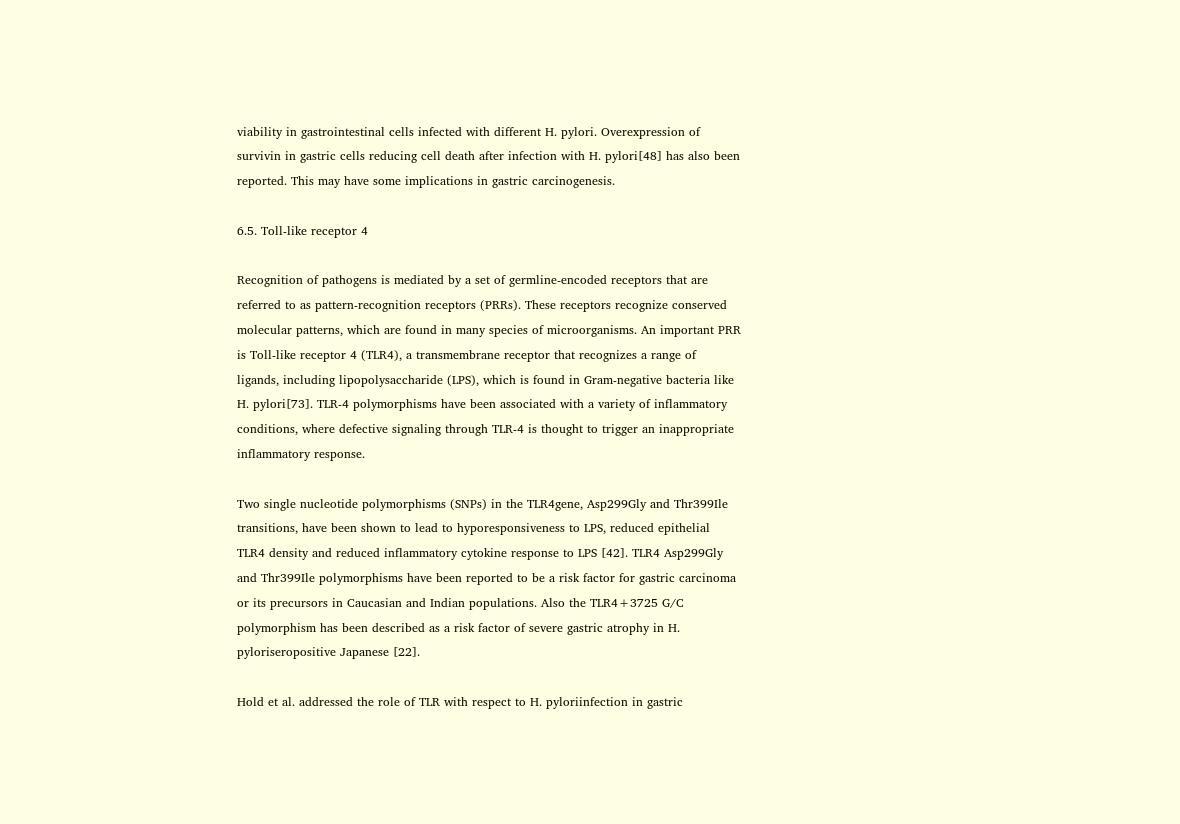viability in gastrointestinal cells infected with different H. pylori. Overexpression of survivin in gastric cells reducing cell death after infection with H. pylori[48] has also been reported. This may have some implications in gastric carcinogenesis.

6.5. Toll-like receptor 4

Recognition of pathogens is mediated by a set of germline-encoded receptors that are referred to as pattern-recognition receptors (PRRs). These receptors recognize conserved molecular patterns, which are found in many species of microorganisms. An important PRR is Toll-like receptor 4 (TLR4), a transmembrane receptor that recognizes a range of ligands, including lipopolysaccharide (LPS), which is found in Gram-negative bacteria like H. pylori[73]. TLR-4 polymorphisms have been associated with a variety of inflammatory conditions, where defective signaling through TLR-4 is thought to trigger an inappropriate inflammatory response.

Two single nucleotide polymorphisms (SNPs) in the TLR4gene, Asp299Gly and Thr399Ile transitions, have been shown to lead to hyporesponsiveness to LPS, reduced epithelial TLR4 density and reduced inflammatory cytokine response to LPS [42]. TLR4 Asp299Gly and Thr399Ile polymorphisms have been reported to be a risk factor for gastric carcinoma or its precursors in Caucasian and Indian populations. Also the TLR4+3725 G/C polymorphism has been described as a risk factor of severe gastric atrophy in H. pyloriseropositive Japanese [22].

Hold et al. addressed the role of TLR with respect to H. pyloriinfection in gastric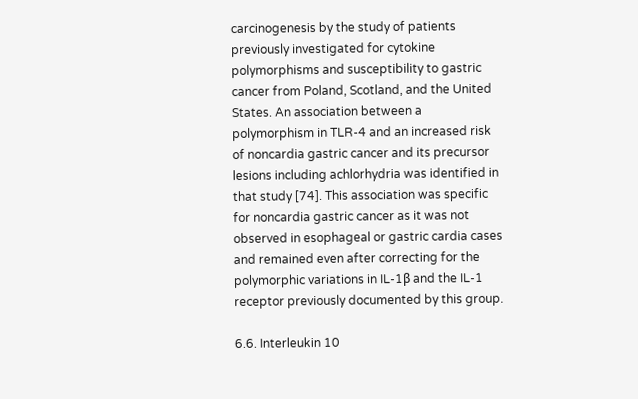carcinogenesis by the study of patients previously investigated for cytokine polymorphisms and susceptibility to gastric cancer from Poland, Scotland, and the United States. An association between a polymorphism in TLR-4 and an increased risk of noncardia gastric cancer and its precursor lesions including achlorhydria was identified in that study [74]. This association was specific for noncardia gastric cancer as it was not observed in esophageal or gastric cardia cases and remained even after correcting for the polymorphic variations in IL-1β and the IL-1 receptor previously documented by this group.

6.6. Interleukin 10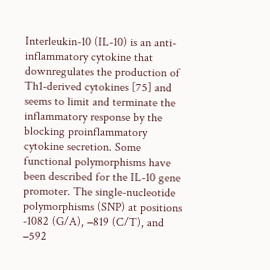Interleukin-10 (IL-10) is an anti-inflammatory cytokine that downregulates the production of Th1-derived cytokines [75] and seems to limit and terminate the inflammatory response by the blocking proinflammatory cytokine secretion. Some functional polymorphisms have been described for the IL-10 gene promoter. The single-nucleotide polymorphisms (SNP) at positions -1082 (G/A), −819 (C/T), and −592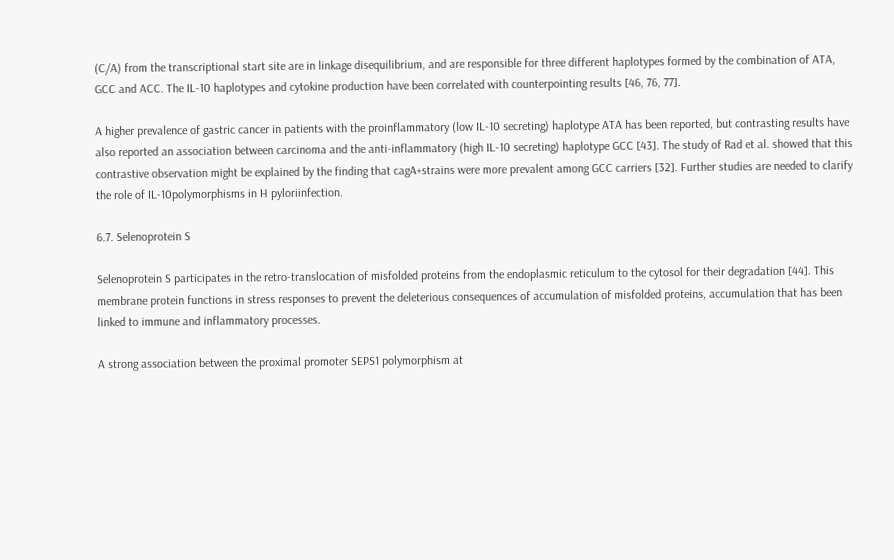(C/A) from the transcriptional start site are in linkage disequilibrium, and are responsible for three different haplotypes formed by the combination of ATA, GCC and ACC. The IL-10 haplotypes and cytokine production have been correlated with counterpointing results [46, 76, 77].

A higher prevalence of gastric cancer in patients with the proinflammatory (low IL-10 secreting) haplotype ATA has been reported, but contrasting results have also reported an association between carcinoma and the anti-inflammatory (high IL-10 secreting) haplotype GCC [43]. The study of Rad et al. showed that this contrastive observation might be explained by the finding that cagA+strains were more prevalent among GCC carriers [32]. Further studies are needed to clarify the role of IL-10polymorphisms in H pyloriinfection.

6.7. Selenoprotein S

Selenoprotein S participates in the retro-translocation of misfolded proteins from the endoplasmic reticulum to the cytosol for their degradation [44]. This membrane protein functions in stress responses to prevent the deleterious consequences of accumulation of misfolded proteins, accumulation that has been linked to immune and inflammatory processes.

A strong association between the proximal promoter SEPS1 polymorphism at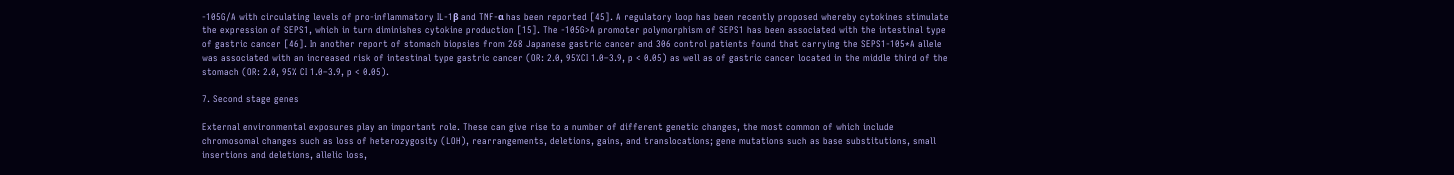-105G/A with circulating levels of pro-inflammatory IL-1β and TNF-α has been reported [45]. A regulatory loop has been recently proposed whereby cytokines stimulate the expression of SEPS1, which in turn diminishes cytokine production [15]. The -105G>A promoter polymorphism of SEPS1 has been associated with the intestinal type of gastric cancer [46]. In another report of stomach biopsies from 268 Japanese gastric cancer and 306 control patients found that carrying the SEPS1-105*A allele was associated with an increased risk of intestinal type gastric cancer (OR: 2.0, 95%CI 1.0–3.9, p < 0.05) as well as of gastric cancer located in the middle third of the stomach (OR: 2.0, 95% CI 1.0–3.9, p < 0.05).

7. Second stage genes

External environmental exposures play an important role. These can give rise to a number of different genetic changes, the most common of which include chromosomal changes such as loss of heterozygosity (LOH), rearrangements, deletions, gains, and translocations; gene mutations such as base substitutions, small insertions and deletions, allelic loss,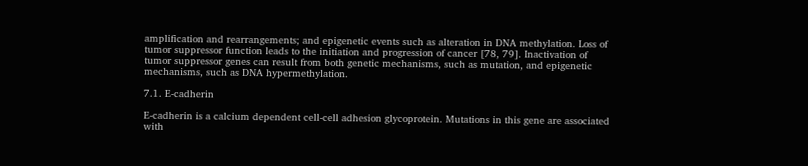amplification and rearrangements; and epigenetic events such as alteration in DNA methylation. Loss of tumor suppressor function leads to the initiation and progression of cancer [78, 79]. Inactivation of tumor suppressor genes can result from both genetic mechanisms, such as mutation, and epigenetic mechanisms, such as DNA hypermethylation.

7.1. E-cadherin

E-cadherin is a calcium dependent cell-cell adhesion glycoprotein. Mutations in this gene are associated with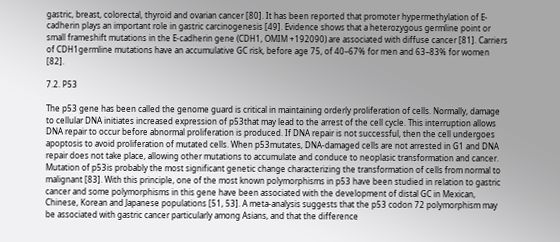gastric, breast, colorectal, thyroid and ovarian cancer [80]. It has been reported that promoter hypermethylation of E-cadherin plays an important role in gastric carcinogenesis [49]. Evidence shows that a heterozygous germline point or small frameshift mutations in the E-cadherin gene (CDH1, OMIM +192090) are associated with diffuse cancer [81]. Carriers of CDH1germline mutations have an accumulative GC risk, before age 75, of 40–67% for men and 63–83% for women [82].

7.2. P53

The p53 gene has been called the genome guard is critical in maintaining orderly proliferation of cells. Normally, damage to cellular DNA initiates increased expression of p53that may lead to the arrest of the cell cycle. This interruption allows DNA repair to occur before abnormal proliferation is produced. If DNA repair is not successful, then the cell undergoes apoptosis to avoid proliferation of mutated cells. When p53mutates, DNA-damaged cells are not arrested in G1 and DNA repair does not take place, allowing other mutations to accumulate and conduce to neoplasic transformation and cancer. Mutation of p53is probably the most significant genetic change characterizing the transformation of cells from normal to malignant [83]. With this principle, one of the most known polymorphisms in p53 have been studied in relation to gastric cancer and some polymorphisms in this gene have been associated with the development of distal GC in Mexican, Chinese, Korean and Japanese populations [51, 53]. A meta-analysis suggests that the p53 codon 72 polymorphism may be associated with gastric cancer particularly among Asians, and that the difference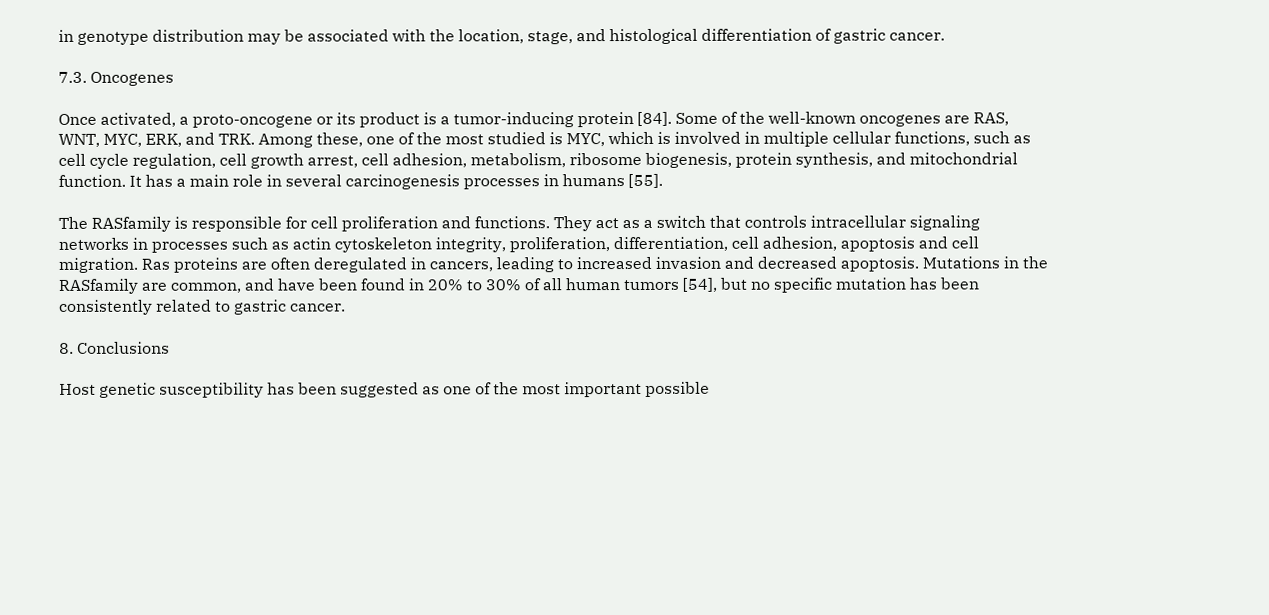in genotype distribution may be associated with the location, stage, and histological differentiation of gastric cancer.

7.3. Oncogenes

Once activated, a proto-oncogene or its product is a tumor-inducing protein [84]. Some of the well-known oncogenes are RAS, WNT, MYC, ERK, and TRK. Among these, one of the most studied is MYC, which is involved in multiple cellular functions, such as cell cycle regulation, cell growth arrest, cell adhesion, metabolism, ribosome biogenesis, protein synthesis, and mitochondrial function. It has a main role in several carcinogenesis processes in humans [55].

The RASfamily is responsible for cell proliferation and functions. They act as a switch that controls intracellular signaling networks in processes such as actin cytoskeleton integrity, proliferation, differentiation, cell adhesion, apoptosis and cell migration. Ras proteins are often deregulated in cancers, leading to increased invasion and decreased apoptosis. Mutations in the RASfamily are common, and have been found in 20% to 30% of all human tumors [54], but no specific mutation has been consistently related to gastric cancer.

8. Conclusions

Host genetic susceptibility has been suggested as one of the most important possible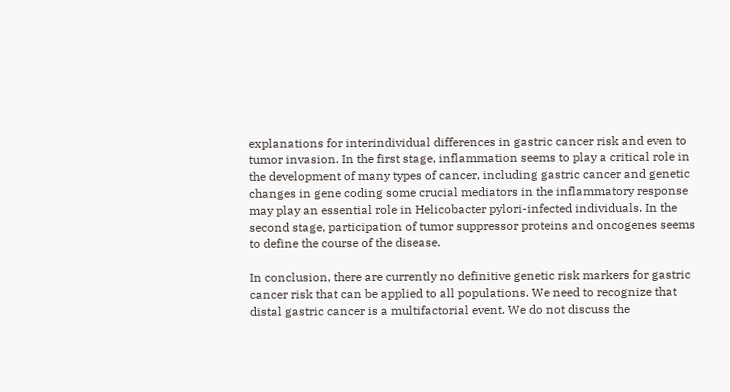explanations for interindividual differences in gastric cancer risk and even to tumor invasion. In the first stage, inflammation seems to play a critical role in the development of many types of cancer, including gastric cancer and genetic changes in gene coding some crucial mediators in the inflammatory response may play an essential role in Helicobacter pylori-infected individuals. In the second stage, participation of tumor suppressor proteins and oncogenes seems to define the course of the disease.

In conclusion, there are currently no definitive genetic risk markers for gastric cancer risk that can be applied to all populations. We need to recognize that distal gastric cancer is a multifactorial event. We do not discuss the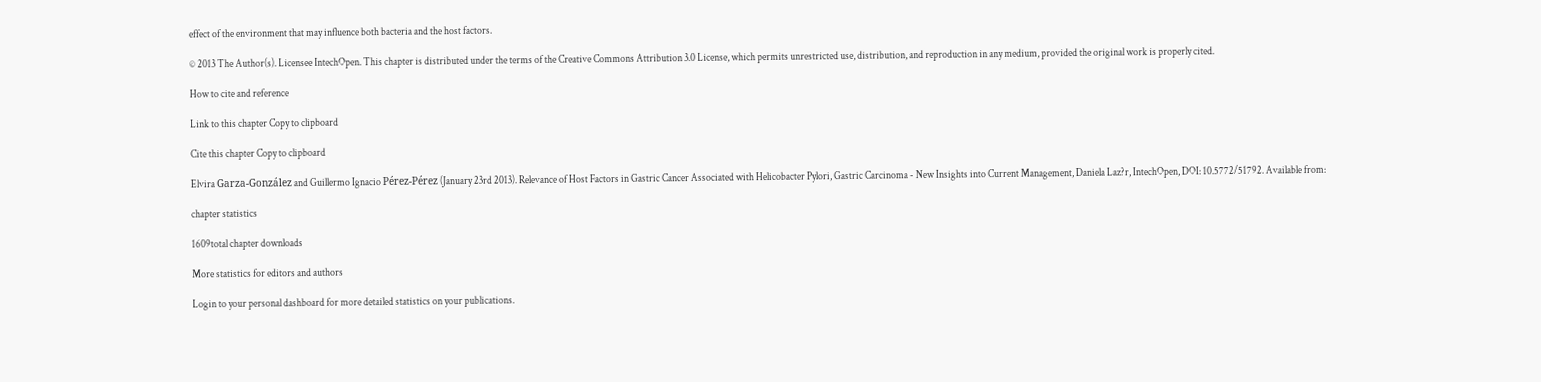effect of the environment that may influence both bacteria and the host factors.

© 2013 The Author(s). Licensee IntechOpen. This chapter is distributed under the terms of the Creative Commons Attribution 3.0 License, which permits unrestricted use, distribution, and reproduction in any medium, provided the original work is properly cited.

How to cite and reference

Link to this chapter Copy to clipboard

Cite this chapter Copy to clipboard

Elvira Garza-González and Guillermo Ignacio Pérez-Pérez (January 23rd 2013). Relevance of Host Factors in Gastric Cancer Associated with Helicobacter Pylori, Gastric Carcinoma - New Insights into Current Management, Daniela Laz?r, IntechOpen, DOI: 10.5772/51792. Available from:

chapter statistics

1609total chapter downloads

More statistics for editors and authors

Login to your personal dashboard for more detailed statistics on your publications.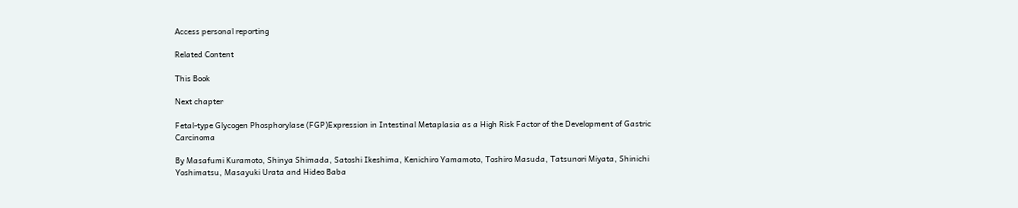Access personal reporting

Related Content

This Book

Next chapter

Fetal-type Glycogen Phosphorylase (FGP)Expression in Intestinal Metaplasia as a High Risk Factor of the Development of Gastric Carcinoma

By Masafumi Kuramoto, Shinya Shimada, Satoshi Ikeshima, Kenichiro Yamamoto, Toshiro Masuda, Tatsunori Miyata, Shinichi Yoshimatsu, Masayuki Urata and Hideo Baba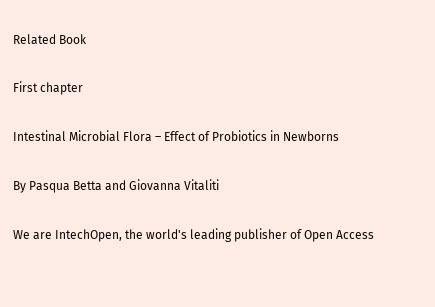Related Book

First chapter

Intestinal Microbial Flora – Effect of Probiotics in Newborns

By Pasqua Betta and Giovanna Vitaliti

We are IntechOpen, the world's leading publisher of Open Access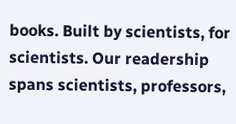books. Built by scientists, for scientists. Our readership spans scientists, professors,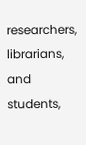researchers, librarians, and students,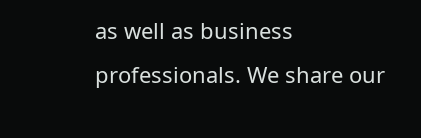as well as business professionals. We share our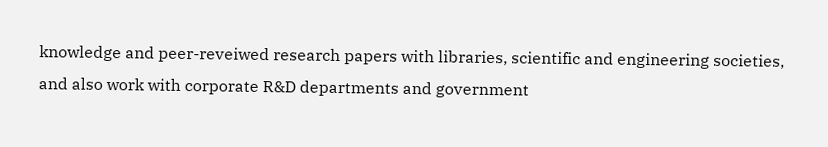knowledge and peer-reveiwed research papers with libraries, scientific and engineering societies, and also work with corporate R&D departments and government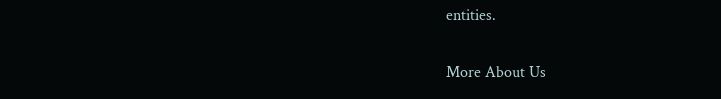entities.

More About Us